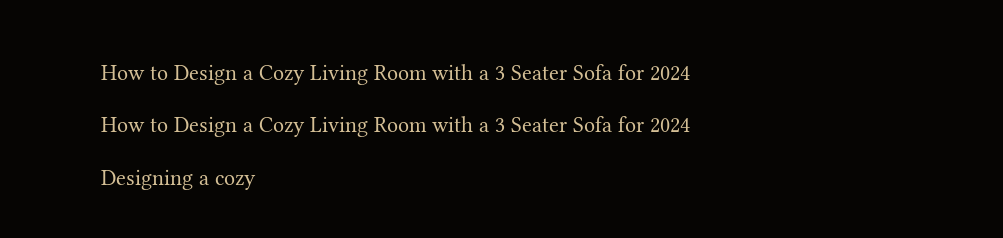How to Design a Cozy Living Room with a 3 Seater Sofa for 2024

How to Design a Cozy Living Room with a 3 Seater Sofa for 2024

Designing a cozy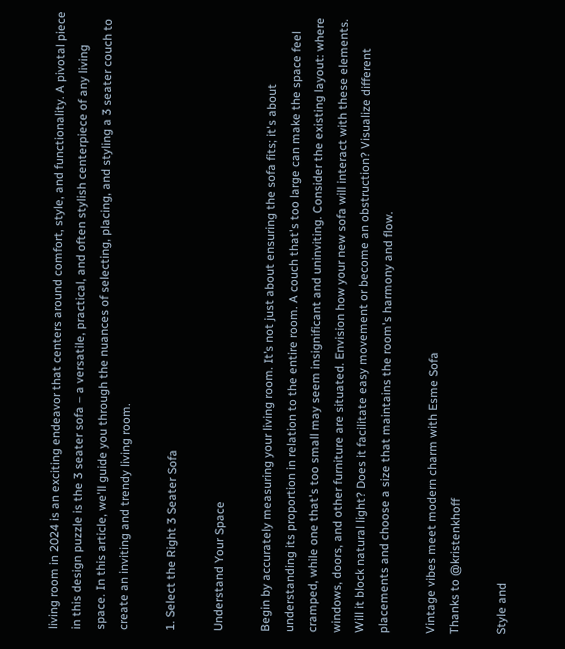living room in 2024 is an exciting endeavor that centers around comfort, style, and functionality. A pivotal piece in this design puzzle is the 3 seater sofa – a versatile, practical, and often stylish centerpiece of any living space. In this article, we'll guide you through the nuances of selecting, placing, and styling a 3 seater couch to create an inviting and trendy living room.

1. Select the Right 3 Seater Sofa

Understand Your Space

Begin by accurately measuring your living room. It’s not just about ensuring the sofa fits; it's about understanding its proportion in relation to the entire room. A couch that's too large can make the space feel cramped, while one that's too small may seem insignificant and uninviting. Consider the existing layout: where windows, doors, and other furniture are situated. Envision how your new sofa will interact with these elements. Will it block natural light? Does it facilitate easy movement or become an obstruction? Visualize different placements and choose a size that maintains the room's harmony and flow.

Vintage vibes meet modern charm with Esme Sofa
Thanks to @kristenkhoff

Style and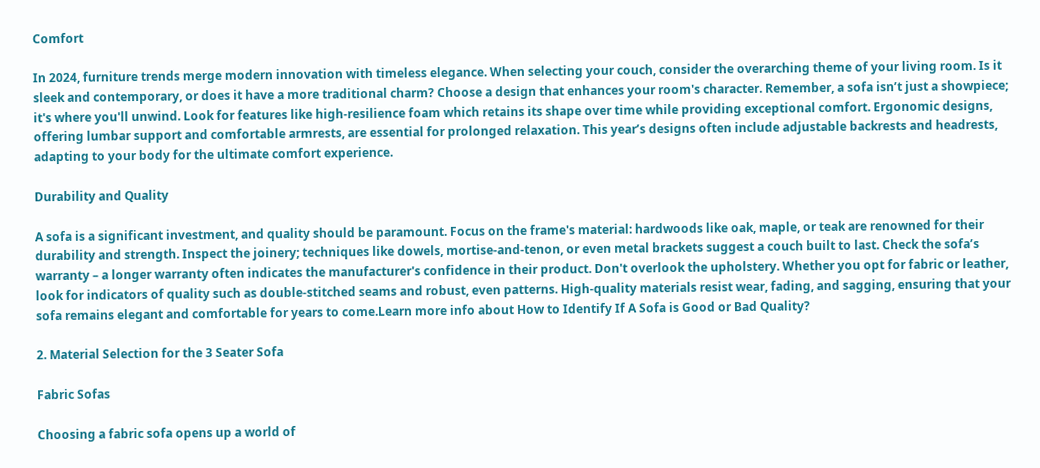Comfort

In 2024, furniture trends merge modern innovation with timeless elegance. When selecting your couch, consider the overarching theme of your living room. Is it sleek and contemporary, or does it have a more traditional charm? Choose a design that enhances your room's character. Remember, a sofa isn’t just a showpiece; it's where you'll unwind. Look for features like high-resilience foam which retains its shape over time while providing exceptional comfort. Ergonomic designs, offering lumbar support and comfortable armrests, are essential for prolonged relaxation. This year’s designs often include adjustable backrests and headrests, adapting to your body for the ultimate comfort experience.

Durability and Quality

A sofa is a significant investment, and quality should be paramount. Focus on the frame's material: hardwoods like oak, maple, or teak are renowned for their durability and strength. Inspect the joinery; techniques like dowels, mortise-and-tenon, or even metal brackets suggest a couch built to last. Check the sofa’s warranty – a longer warranty often indicates the manufacturer's confidence in their product. Don't overlook the upholstery. Whether you opt for fabric or leather, look for indicators of quality such as double-stitched seams and robust, even patterns. High-quality materials resist wear, fading, and sagging, ensuring that your sofa remains elegant and comfortable for years to come.Learn more info about How to Identify If A Sofa is Good or Bad Quality?

2. Material Selection for the 3 Seater Sofa

Fabric Sofas

Choosing a fabric sofa opens up a world of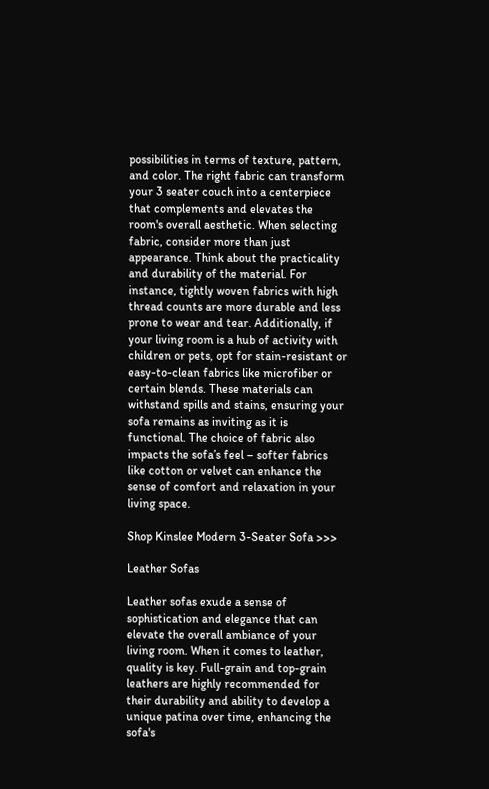possibilities in terms of texture, pattern, and color. The right fabric can transform your 3 seater couch into a centerpiece that complements and elevates the room's overall aesthetic. When selecting fabric, consider more than just appearance. Think about the practicality and durability of the material. For instance, tightly woven fabrics with high thread counts are more durable and less prone to wear and tear. Additionally, if your living room is a hub of activity with children or pets, opt for stain-resistant or easy-to-clean fabrics like microfiber or certain blends. These materials can withstand spills and stains, ensuring your sofa remains as inviting as it is functional. The choice of fabric also impacts the sofa’s feel – softer fabrics like cotton or velvet can enhance the sense of comfort and relaxation in your living space.

Shop Kinslee Modern 3-Seater Sofa >>>

Leather Sofas

Leather sofas exude a sense of sophistication and elegance that can elevate the overall ambiance of your living room. When it comes to leather, quality is key. Full-grain and top-grain leathers are highly recommended for their durability and ability to develop a unique patina over time, enhancing the sofa's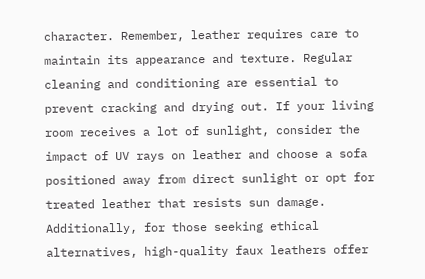character. Remember, leather requires care to maintain its appearance and texture. Regular cleaning and conditioning are essential to prevent cracking and drying out. If your living room receives a lot of sunlight, consider the impact of UV rays on leather and choose a sofa positioned away from direct sunlight or opt for treated leather that resists sun damage. Additionally, for those seeking ethical alternatives, high-quality faux leathers offer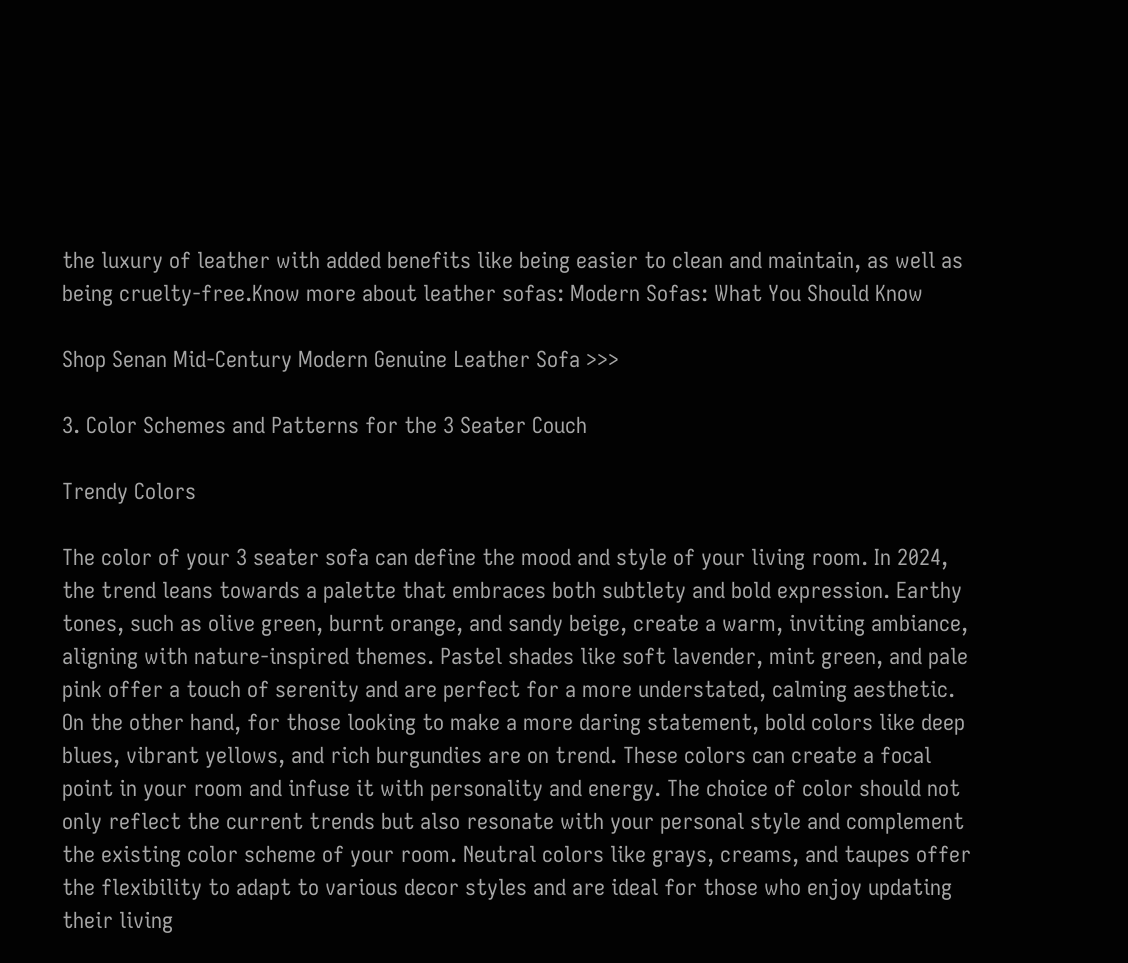the luxury of leather with added benefits like being easier to clean and maintain, as well as being cruelty-free.Know more about leather sofas: Modern Sofas: What You Should Know

Shop Senan Mid-Century Modern Genuine Leather Sofa >>>

3. Color Schemes and Patterns for the 3 Seater Couch

Trendy Colors

The color of your 3 seater sofa can define the mood and style of your living room. In 2024, the trend leans towards a palette that embraces both subtlety and bold expression. Earthy tones, such as olive green, burnt orange, and sandy beige, create a warm, inviting ambiance, aligning with nature-inspired themes. Pastel shades like soft lavender, mint green, and pale pink offer a touch of serenity and are perfect for a more understated, calming aesthetic. On the other hand, for those looking to make a more daring statement, bold colors like deep blues, vibrant yellows, and rich burgundies are on trend. These colors can create a focal point in your room and infuse it with personality and energy. The choice of color should not only reflect the current trends but also resonate with your personal style and complement the existing color scheme of your room. Neutral colors like grays, creams, and taupes offer the flexibility to adapt to various decor styles and are ideal for those who enjoy updating their living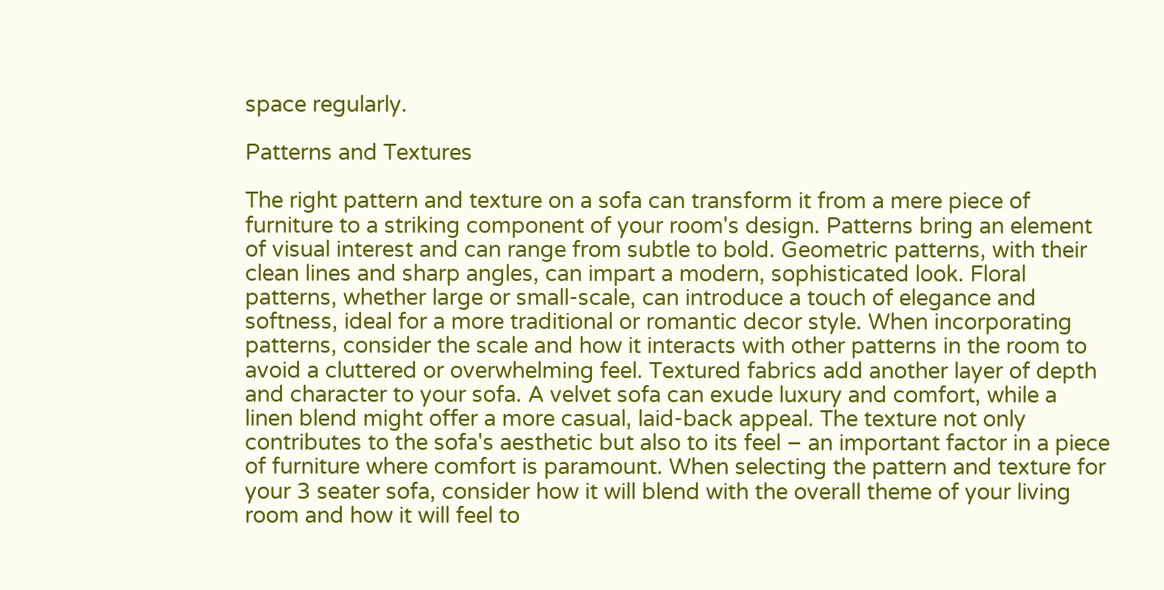space regularly.

Patterns and Textures

The right pattern and texture on a sofa can transform it from a mere piece of furniture to a striking component of your room's design. Patterns bring an element of visual interest and can range from subtle to bold. Geometric patterns, with their clean lines and sharp angles, can impart a modern, sophisticated look. Floral patterns, whether large or small-scale, can introduce a touch of elegance and softness, ideal for a more traditional or romantic decor style. When incorporating patterns, consider the scale and how it interacts with other patterns in the room to avoid a cluttered or overwhelming feel. Textured fabrics add another layer of depth and character to your sofa. A velvet sofa can exude luxury and comfort, while a linen blend might offer a more casual, laid-back appeal. The texture not only contributes to the sofa's aesthetic but also to its feel – an important factor in a piece of furniture where comfort is paramount. When selecting the pattern and texture for your 3 seater sofa, consider how it will blend with the overall theme of your living room and how it will feel to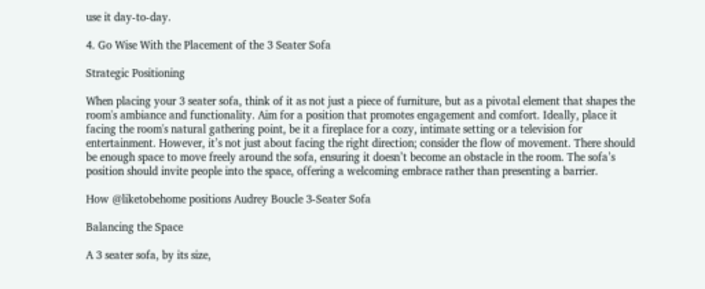use it day-to-day.

4. Go Wise With the Placement of the 3 Seater Sofa

Strategic Positioning

When placing your 3 seater sofa, think of it as not just a piece of furniture, but as a pivotal element that shapes the room's ambiance and functionality. Aim for a position that promotes engagement and comfort. Ideally, place it facing the room's natural gathering point, be it a fireplace for a cozy, intimate setting or a television for entertainment. However, it’s not just about facing the right direction; consider the flow of movement. There should be enough space to move freely around the sofa, ensuring it doesn’t become an obstacle in the room. The sofa’s position should invite people into the space, offering a welcoming embrace rather than presenting a barrier.

How @liketobehome positions Audrey Boucle 3-Seater Sofa

Balancing the Space

A 3 seater sofa, by its size,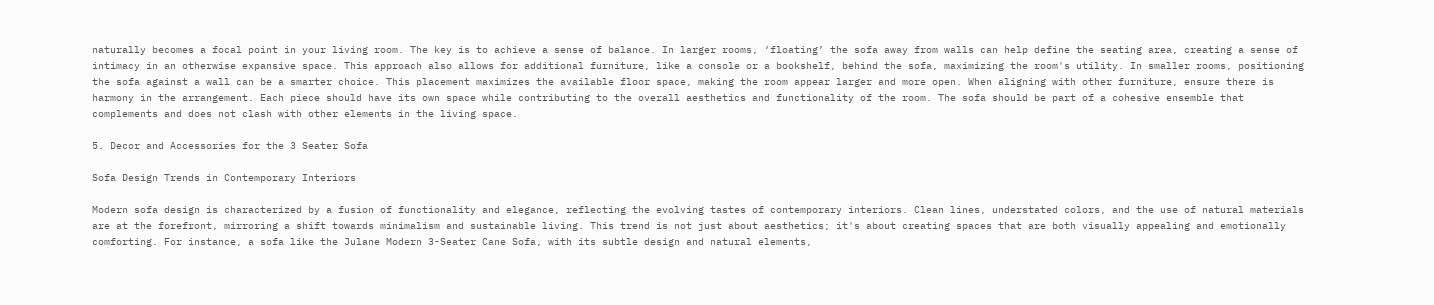naturally becomes a focal point in your living room. The key is to achieve a sense of balance. In larger rooms, ‘floating’ the sofa away from walls can help define the seating area, creating a sense of intimacy in an otherwise expansive space. This approach also allows for additional furniture, like a console or a bookshelf, behind the sofa, maximizing the room's utility. In smaller rooms, positioning the sofa against a wall can be a smarter choice. This placement maximizes the available floor space, making the room appear larger and more open. When aligning with other furniture, ensure there is harmony in the arrangement. Each piece should have its own space while contributing to the overall aesthetics and functionality of the room. The sofa should be part of a cohesive ensemble that complements and does not clash with other elements in the living space.

5. Decor and Accessories for the 3 Seater Sofa

Sofa Design Trends in Contemporary Interiors

Modern sofa design is characterized by a fusion of functionality and elegance, reflecting the evolving tastes of contemporary interiors. Clean lines, understated colors, and the use of natural materials are at the forefront, mirroring a shift towards minimalism and sustainable living. This trend is not just about aesthetics; it's about creating spaces that are both visually appealing and emotionally comforting. For instance, a sofa like the Julane Modern 3-Seater Cane Sofa, with its subtle design and natural elements,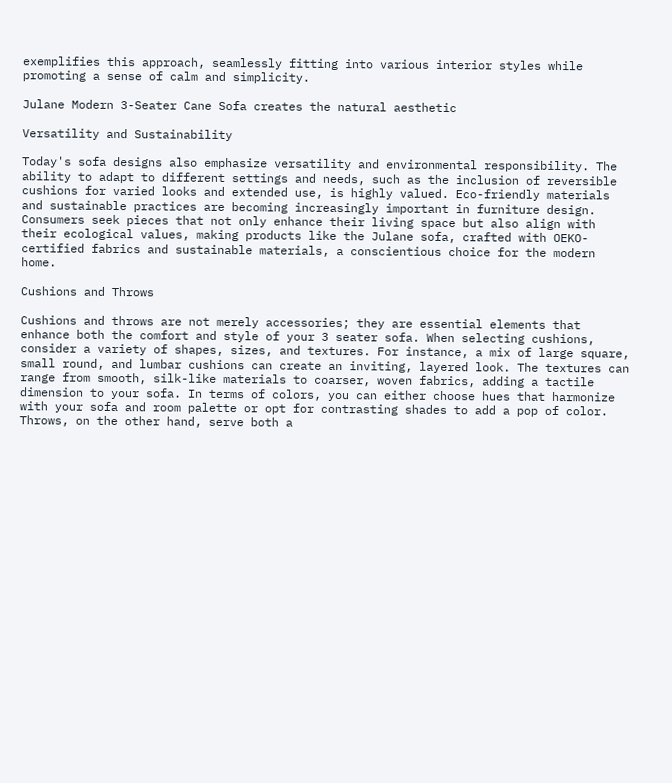exemplifies this approach, seamlessly fitting into various interior styles while promoting a sense of calm and simplicity.

Julane Modern 3-Seater Cane Sofa creates the natural aesthetic

Versatility and Sustainability

Today's sofa designs also emphasize versatility and environmental responsibility. The ability to adapt to different settings and needs, such as the inclusion of reversible cushions for varied looks and extended use, is highly valued. Eco-friendly materials and sustainable practices are becoming increasingly important in furniture design. Consumers seek pieces that not only enhance their living space but also align with their ecological values, making products like the Julane sofa, crafted with OEKO-certified fabrics and sustainable materials, a conscientious choice for the modern home.

Cushions and Throws

Cushions and throws are not merely accessories; they are essential elements that enhance both the comfort and style of your 3 seater sofa. When selecting cushions, consider a variety of shapes, sizes, and textures. For instance, a mix of large square, small round, and lumbar cushions can create an inviting, layered look. The textures can range from smooth, silk-like materials to coarser, woven fabrics, adding a tactile dimension to your sofa. In terms of colors, you can either choose hues that harmonize with your sofa and room palette or opt for contrasting shades to add a pop of color. Throws, on the other hand, serve both a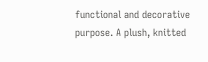functional and decorative purpose. A plush, knitted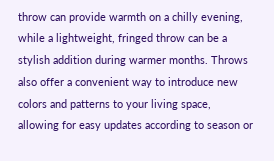throw can provide warmth on a chilly evening, while a lightweight, fringed throw can be a stylish addition during warmer months. Throws also offer a convenient way to introduce new colors and patterns to your living space, allowing for easy updates according to season or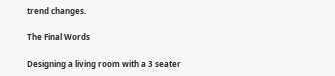trend changes.

The Final Words

Designing a living room with a 3 seater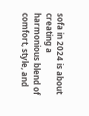sofa in 2024 is about creating a harmonious blend of comfort, style, and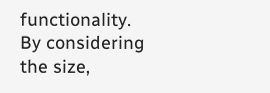functionality. By considering the size,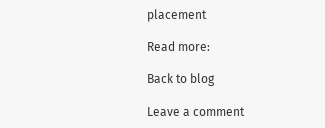placement

Read more:

Back to blog

Leave a comment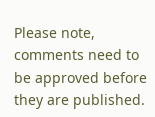Please note, comments need to be approved before they are published.